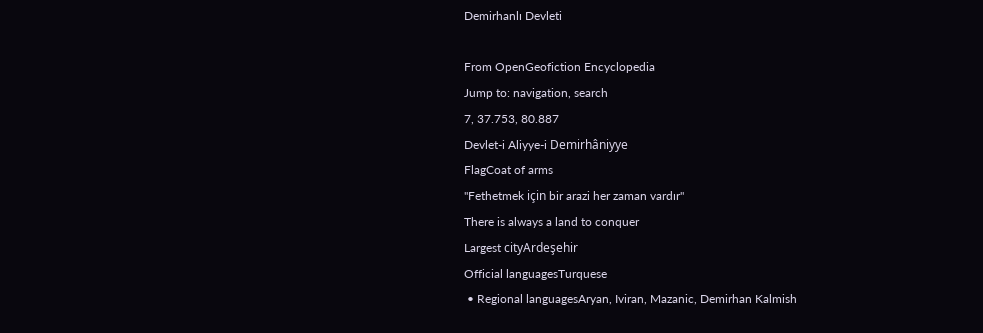Demirhanlı Devleti

From OpenGeofiction Encyclopedia
Jump to: navigation, search
7, 37.753, 80.887
Devlet-i Aliyye-i Demirhâniyye
FlagCoat of arms
"Fethetmek için bir arazi her zaman vardır"
There is always a land to conquer
Largest cityArdeşehir
Official languagesTurquese
 • Regional languagesAryan, Iviran, Mazanic, Demirhan Kalmish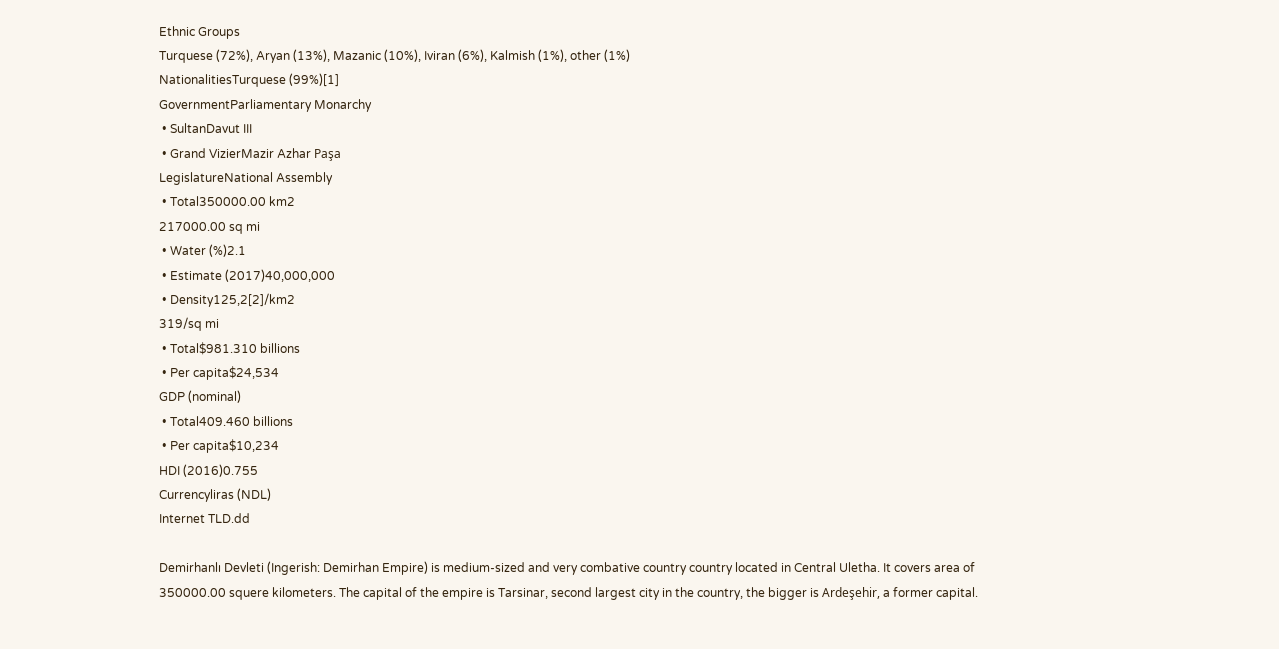Ethnic Groups
Turquese (72%), Aryan (13%), Mazanic (10%), Iviran (6%), Kalmish (1%), other (1%)
NationalitiesTurquese (99%)[1]
GovernmentParliamentary Monarchy
 • SultanDavut III
 • Grand VizierMazir Azhar Paşa
LegislatureNational Assembly
 • Total350000.00 km2
217000.00 sq mi
 • Water (%)2.1
 • Estimate (2017)40,000,000
 • Density125,2[2]/km2
319/sq mi
 • Total$981.310 billions
 • Per capita$24,534
GDP (nominal)
 • Total409.460 billions
 • Per capita$10,234
HDI (2016)0.755
Currencyliras (NDL)
Internet TLD.dd

Demirhanlı Devleti (Ingerish: Demirhan Empire) is medium-sized and very combative country country located in Central Uletha. It covers area of 350000.00 squere kilometers. The capital of the empire is Tarsinar, second largest city in the country, the bigger is Ardeşehir, a former capital.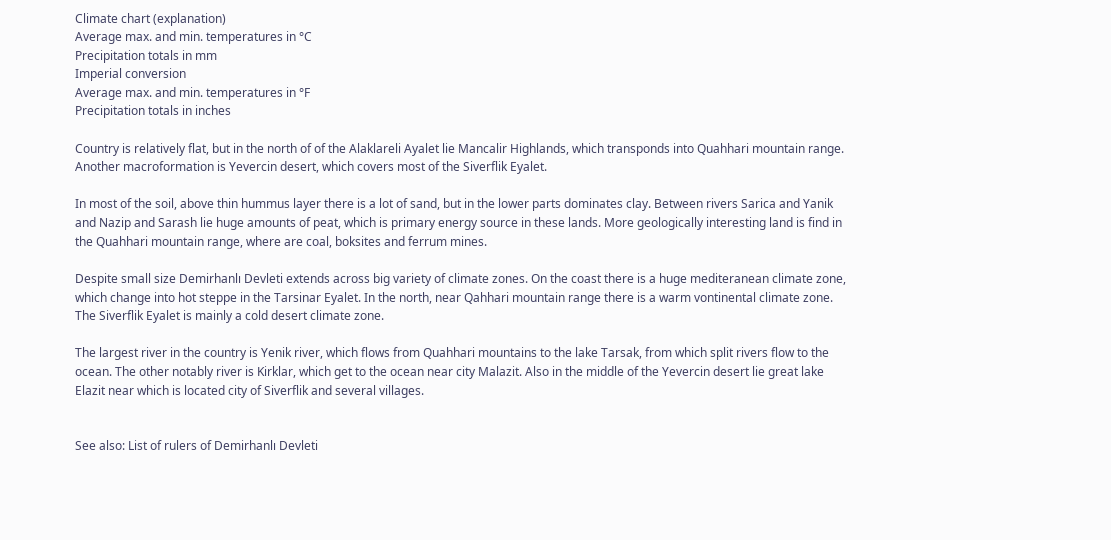Climate chart (explanation)
Average max. and min. temperatures in °C
Precipitation totals in mm
Imperial conversion
Average max. and min. temperatures in °F
Precipitation totals in inches

Country is relatively flat, but in the north of of the Alaklareli Ayalet lie Mancalir Highlands, which transponds into Quahhari mountain range. Another macroformation is Yevercin desert, which covers most of the Siverflik Eyalet.

In most of the soil, above thin hummus layer there is a lot of sand, but in the lower parts dominates clay. Between rivers Sarica and Yanik and Nazip and Sarash lie huge amounts of peat, which is primary energy source in these lands. More geologically interesting land is find in the Quahhari mountain range, where are coal, boksites and ferrum mines.

Despite small size Demirhanlı Devleti extends across big variety of climate zones. On the coast there is a huge mediteranean climate zone, which change into hot steppe in the Tarsinar Eyalet. In the north, near Qahhari mountain range there is a warm vontinental climate zone. The Siverflik Eyalet is mainly a cold desert climate zone.

The largest river in the country is Yenik river, which flows from Quahhari mountains to the lake Tarsak, from which split rivers flow to the ocean. The other notably river is Kirklar, which get to the ocean near city Malazit. Also in the middle of the Yevercin desert lie great lake Elazit near which is located city of Siverflik and several villages.


See also: List of rulers of Demirhanlı Devleti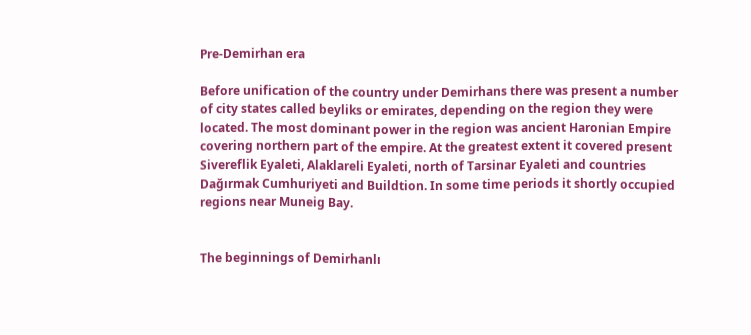Pre-Demirhan era

Before unification of the country under Demirhans there was present a number of city states called beyliks or emirates, depending on the region they were located. The most dominant power in the region was ancient Haronian Empire covering northern part of the empire. At the greatest extent it covered present Sivereflik Eyaleti, Alaklareli Eyaleti, north of Tarsinar Eyaleti and countries Dağırmak Cumhuriyeti and Buildtion. In some time periods it shortly occupied regions near Muneig Bay.


The beginnings of Demirhanlı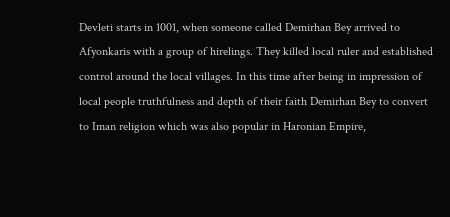Devleti starts in 1001, when someone called Demirhan Bey arrived to Afyonkaris with a group of hirelings. They killed local ruler and established control around the local villages. In this time after being in impression of local people truthfulness and depth of their faith Demirhan Bey to convert to Iman religion which was also popular in Haronian Empire,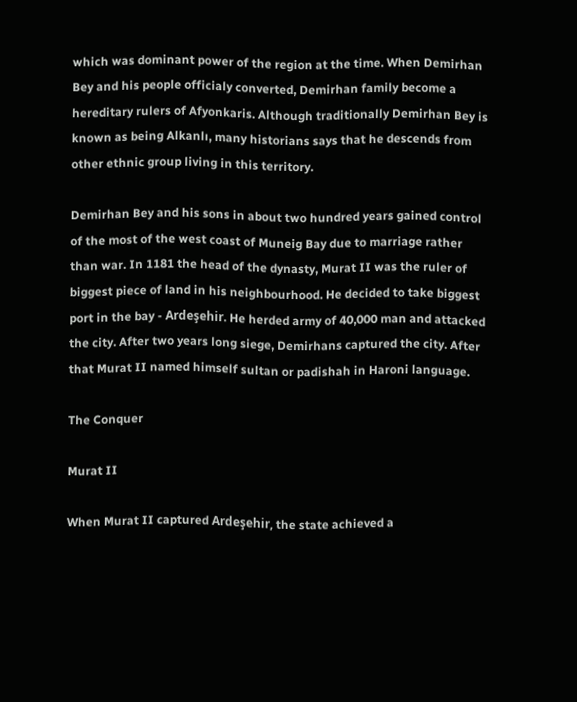which was dominant power of the region at the time. When Demirhan Bey and his people officialy converted, Demirhan family become a hereditary rulers of Afyonkaris. Although traditionally Demirhan Bey is known as being Alkanlı, many historians says that he descends from other ethnic group living in this territory.

Demirhan Bey and his sons in about two hundred years gained control of the most of the west coast of Muneig Bay due to marriage rather than war. In 1181 the head of the dynasty, Murat II was the ruler of biggest piece of land in his neighbourhood. He decided to take biggest port in the bay - Ardeşehir. He herded army of 40,000 man and attacked the city. After two years long siege, Demirhans captured the city. After that Murat II named himself sultan or padishah in Haroni language.

The Conquer

Murat II

When Murat II captured Ardeşehir, the state achieved a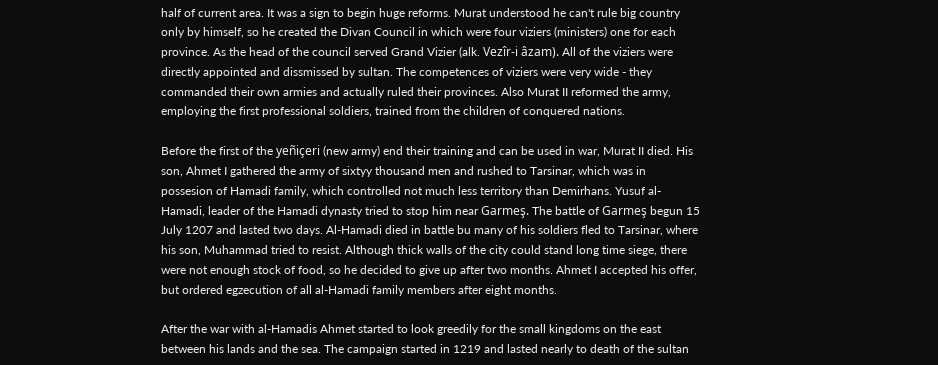half of current area. It was a sign to begin huge reforms. Murat understood he can't rule big country only by himself, so he created the Divan Council in which were four viziers (ministers) one for each province. As the head of the council served Grand Vizier (alk. Vezîr-i âzam). All of the viziers were directly appointed and dissmissed by sultan. The competences of viziers were very wide - they commanded their own armies and actually ruled their provinces. Also Murat II reformed the army, employing the first professional soldiers, trained from the children of conquered nations.

Before the first of the yeñiçeri (new army) end their training and can be used in war, Murat II died. His son, Ahmet I gathered the army of sixtyy thousand men and rushed to Tarsinar, which was in possesion of Hamadi family, which controlled not much less territory than Demirhans. Yusuf al-Hamadi, leader of the Hamadi dynasty tried to stop him near Garmeş. The battle of Garmeş begun 15 July 1207 and lasted two days. Al-Hamadi died in battle bu many of his soldiers fled to Tarsinar, where his son, Muhammad tried to resist. Although thick walls of the city could stand long time siege, there were not enough stock of food, so he decided to give up after two months. Ahmet I accepted his offer, but ordered egzecution of all al-Hamadi family members after eight months.

After the war with al-Hamadis Ahmet started to look greedily for the small kingdoms on the east between his lands and the sea. The campaign started in 1219 and lasted nearly to death of the sultan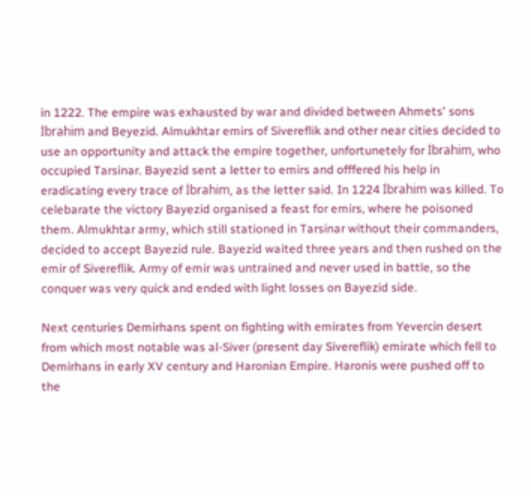in 1222. The empire was exhausted by war and divided between Ahmets' sons İbrahim and Beyezid. Almukhtar emirs of Sivereflik and other near cities decided to use an opportunity and attack the empire together, unfortunetely for İbrahim, who occupied Tarsinar. Bayezid sent a letter to emirs and offfered his help in eradicating every trace of İbrahim, as the letter said. In 1224 İbrahim was killed. To celebarate the victory Bayezid organised a feast for emirs, where he poisoned them. Almukhtar army, which still stationed in Tarsinar without their commanders, decided to accept Bayezid rule. Bayezid waited three years and then rushed on the emir of Sivereflik. Army of emir was untrained and never used in battle, so the conquer was very quick and ended with light losses on Bayezid side.

Next centuries Demirhans spent on fighting with emirates from Yevercin desert from which most notable was al-Siver (present day Sivereflik) emirate which fell to Demirhans in early XV century and Haronian Empire. Haronis were pushed off to the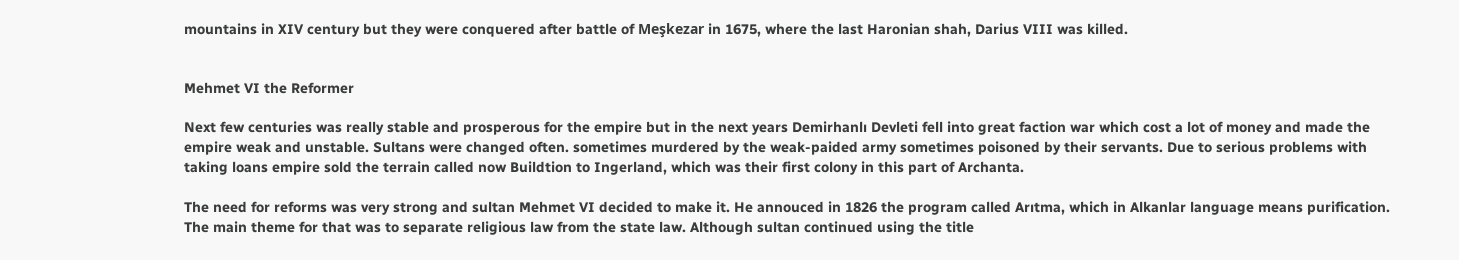mountains in XIV century but they were conquered after battle of Meşkezar in 1675, where the last Haronian shah, Darius VIII was killed.


Mehmet VI the Reformer

Next few centuries was really stable and prosperous for the empire but in the next years Demirhanlı Devleti fell into great faction war which cost a lot of money and made the empire weak and unstable. Sultans were changed often. sometimes murdered by the weak-paided army sometimes poisoned by their servants. Due to serious problems with taking loans empire sold the terrain called now Buildtion to Ingerland, which was their first colony in this part of Archanta.

The need for reforms was very strong and sultan Mehmet VI decided to make it. He annouced in 1826 the program called Arıtma, which in Alkanlar language means purification. The main theme for that was to separate religious law from the state law. Although sultan continued using the title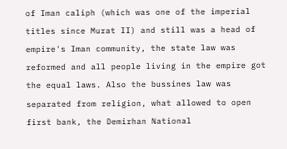of Iman caliph (which was one of the imperial titles since Murat II) and still was a head of empire's Iman community, the state law was reformed and all people living in the empire got the equal laws. Also the bussines law was separated from religion, what allowed to open first bank, the Demirhan National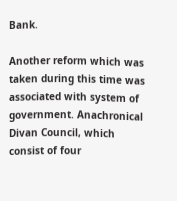Bank.

Another reform which was taken during this time was associated with system of government. Anachronical Divan Council, which consist of four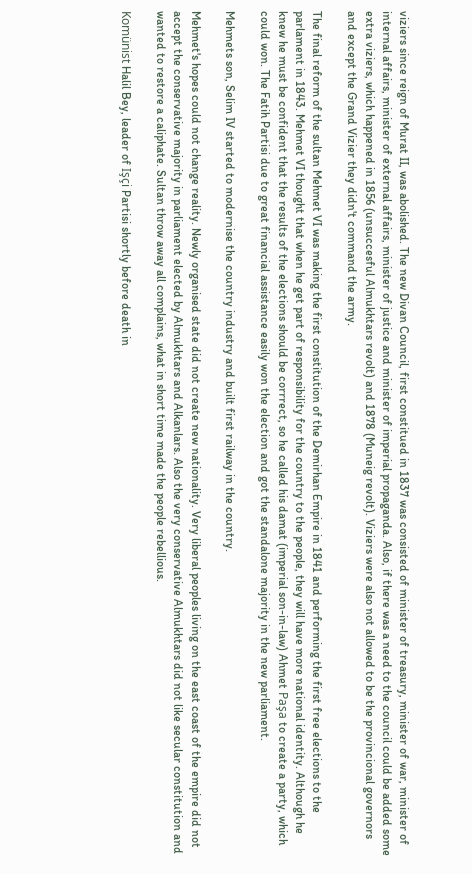viziers since reign of Murat II, was abolished. The new Divan Council, first constitued in 1837 was consisted of minister of treasury, minister of war, minister of internal affairs, minister of external affairs, minister of justice and minister of imperial propaganda. Also, if there was a need to the council could be added some extra viziers, which happened in 1856 (unsuccesful Almukhtars revolt) and 1878 (Muneig revolt). Viziers were also not allowed to be the provincional governors and except the Grand Vizier they didn't command the army.

The final reform of the sultan Mehmet VI was making the first constitution of the Demirhan Empire in 1841 and performing the first free elections to the parlament in 1843. Mehmet VI thought that when he get part of responsibility for the country to the people, they will have more national identity. Although he knew he must be confident that the results of the elections should be corrrect, so he called his damat (imperial son-in-law) Ahmet Paşa to create a party, which could won. The Fatih Partisi due to great financial assistance easily won the election and got the standalone majority in the new parliament.

Mehmets son, Selim IV started to modernise the country industry and built first railway in the country.

Mehmet's hopes could not change reality. Newly organised state did not create new nationality. Very liberal peoples living on the east coast of the empire did not accept the conservative majority in parliament elected by Almukhtars and Alkanlars. Also the very conservative Almukhtars did not like secular constitution and wanted to restore a caliphate. Sultan throw away all complains, what in short time made the people rebellious.

Komünist Halil Bey, leader of Işçi Partisi shortly before death in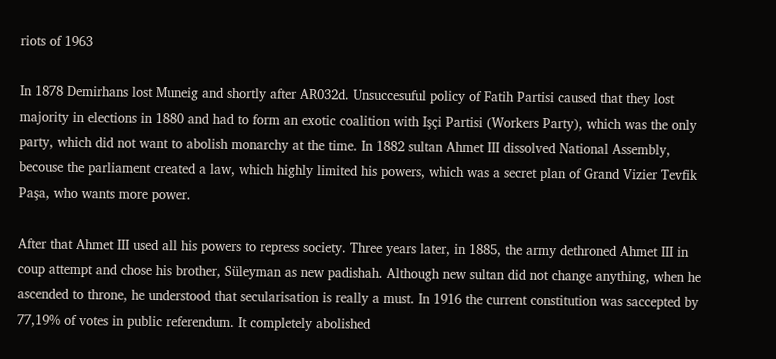riots of 1963

In 1878 Demirhans lost Muneig and shortly after AR032d. Unsuccesuful policy of Fatih Partisi caused that they lost majority in elections in 1880 and had to form an exotic coalition with Işçi Partisi (Workers Party), which was the only party, which did not want to abolish monarchy at the time. In 1882 sultan Ahmet III dissolved National Assembly, becouse the parliament created a law, which highly limited his powers, which was a secret plan of Grand Vizier Tevfik Paşa, who wants more power.

After that Ahmet III used all his powers to repress society. Three years later, in 1885, the army dethroned Ahmet III in coup attempt and chose his brother, Süleyman as new padishah. Although new sultan did not change anything, when he ascended to throne, he understood that secularisation is really a must. In 1916 the current constitution was saccepted by 77,19% of votes in public referendum. It completely abolished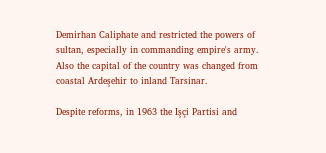Demirhan Caliphate and restricted the powers of sultan, especially in commanding empire's army. Also the capital of the country was changed from coastal Ardeşehir to inland Tarsinar.

Despite reforms, in 1963 the Işçi Partisi and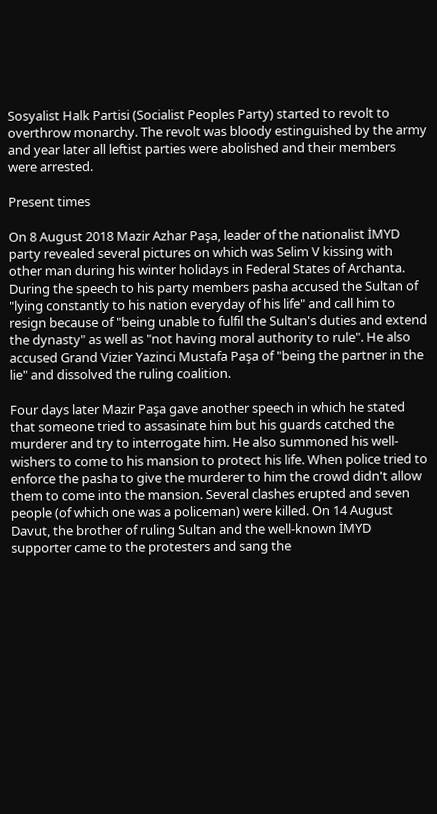Sosyalist Halk Partisi (Socialist Peoples Party) started to revolt to overthrow monarchy. The revolt was bloody estinguished by the army and year later all leftist parties were abolished and their members were arrested.

Present times

On 8 August 2018 Mazir Azhar Paşa, leader of the nationalist İMYD party revealed several pictures on which was Selim V kissing with other man during his winter holidays in Federal States of Archanta. During the speech to his party members pasha accused the Sultan of "lying constantly to his nation everyday of his life" and call him to resign because of "being unable to fulfil the Sultan's duties and extend the dynasty" as well as "not having moral authority to rule". He also accused Grand Vizier Yazinci Mustafa Paşa of "being the partner in the lie" and dissolved the ruling coalition.

Four days later Mazir Paşa gave another speech in which he stated that someone tried to assasinate him but his guards catched the murderer and try to interrogate him. He also summoned his well-wishers to come to his mansion to protect his life. When police tried to enforce the pasha to give the murderer to him the crowd didn't allow them to come into the mansion. Several clashes erupted and seven people (of which one was a policeman) were killed. On 14 August Davut, the brother of ruling Sultan and the well-known İMYD supporter came to the protesters and sang the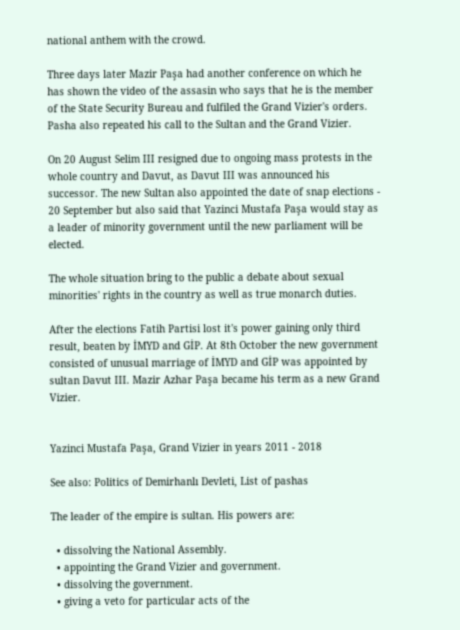national anthem with the crowd.

Three days later Mazir Paşa had another conference on which he has shown the video of the assasin who says that he is the member of the State Security Bureau and fulfiled the Grand Vizier's orders. Pasha also repeated his call to the Sultan and the Grand Vizier.

On 20 August Selim III resigned due to ongoing mass protests in the whole country and Davut, as Davut III was announced his successor. The new Sultan also appointed the date of snap elections - 20 September but also said that Yazinci Mustafa Paşa would stay as a leader of minority government until the new parliament will be elected.

The whole situation bring to the public a debate about sexual minorities' rights in the country as well as true monarch duties.

After the elections Fatih Partisi lost it's power gaining only third result, beaten by İMYD and GİP. At 8th October the new government consisted of unusual marriage of İMYD and GİP was appointed by sultan Davut III. Mazir Azhar Paşa became his term as a new Grand Vizier.


Yazinci Mustafa Paşa, Grand Vizier in years 2011 - 2018

See also: Politics of Demirhanlı Devleti, List of pashas

The leader of the empire is sultan. His powers are:

  • dissolving the National Assembly.
  • appointing the Grand Vizier and government.
  • dissolving the government.
  • giving a veto for particular acts of the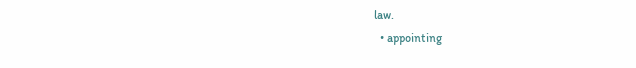law.
  • appointing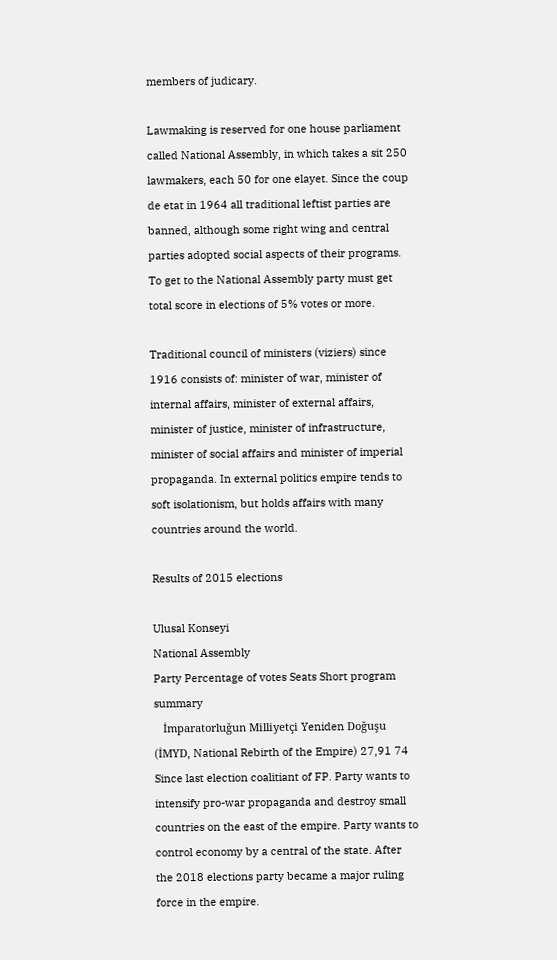members of judicary.

Lawmaking is reserved for one house parliament called National Assembly, in which takes a sit 250 lawmakers, each 50 for one elayet. Since the coup de etat in 1964 all traditional leftist parties are banned, although some right wing and central parties adopted social aspects of their programs. To get to the National Assembly party must get total score in elections of 5% votes or more.

Traditional council of ministers (viziers) since 1916 consists of: minister of war, minister of internal affairs, minister of external affairs, minister of justice, minister of infrastructure, minister of social affairs and minister of imperial propaganda. In external politics empire tends to soft isolationism, but holds affairs with many countries around the world.

Results of 2015 elections

Ulusal Konseyi
National Assembly
Party Percentage of votes Seats Short program summary
   İmparatorluğun Milliyetçi Yeniden Doğuşu (İMYD, National Rebirth of the Empire) 27,91 74 Since last election coalitiant of FP. Party wants to intensify pro-war propaganda and destroy small countries on the east of the empire. Party wants to control economy by a central of the state. After the 2018 elections party became a major ruling force in the empire.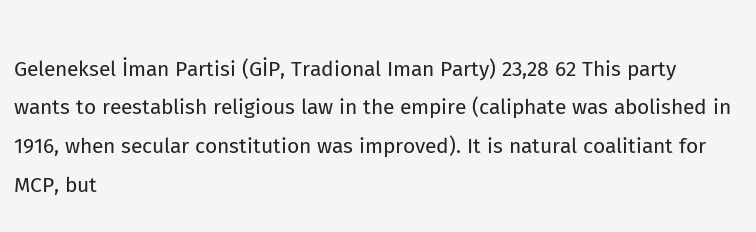Geleneksel İman Partisi (GİP, Tradional Iman Party) 23,28 62 This party wants to reestablish religious law in the empire (caliphate was abolished in 1916, when secular constitution was improved). It is natural coalitiant for MCP, but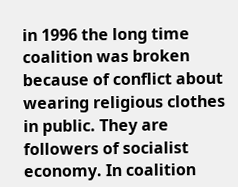in 1996 the long time coalition was broken because of conflict about wearing religious clothes in public. They are followers of socialist economy. In coalition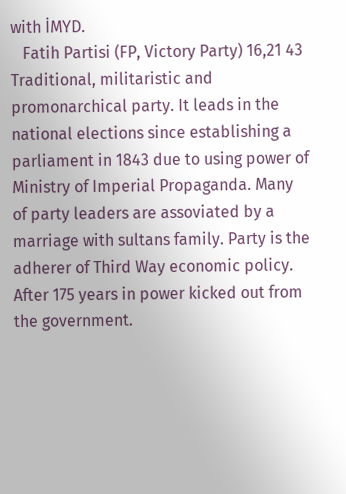with İMYD.
   Fatih Partisi (FP, Victory Party) 16,21 43 Traditional, militaristic and promonarchical party. It leads in the national elections since establishing a parliament in 1843 due to using power of Ministry of Imperial Propaganda. Many of party leaders are assoviated by a marriage with sultans family. Party is the adherer of Third Way economic policy. After 175 years in power kicked out from the government.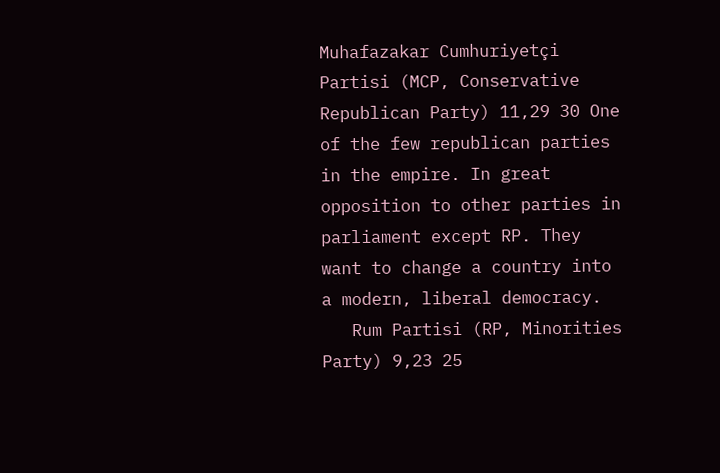Muhafazakar Cumhuriyetçi Partisi (MCP, Conservative Republican Party) 11,29 30 One of the few republican parties in the empire. In great opposition to other parties in parliament except RP. They want to change a country into a modern, liberal democracy.
   Rum Partisi (RP, Minorities Party) 9,23 25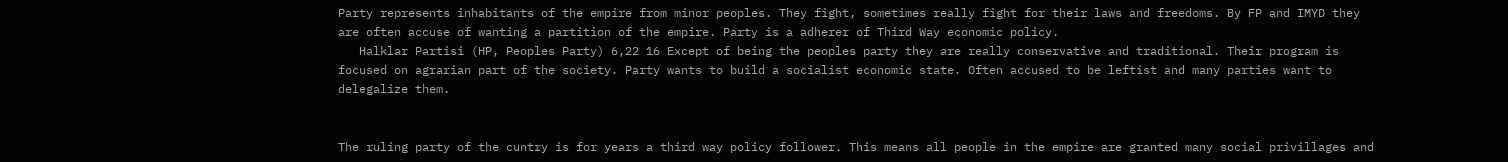Party represents inhabitants of the empire from minor peoples. They fight, sometimes really fight for their laws and freedoms. By FP and IMYD they are often accuse of wanting a partition of the empire. Party is a adherer of Third Way economic policy.
   Halklar Partisi (HP, Peoples Party) 6,22 16 Except of being the peoples party they are really conservative and traditional. Their program is focused on agrarian part of the society. Party wants to build a socialist economic state. Often accused to be leftist and many parties want to delegalize them.


The ruling party of the cuntry is for years a third way policy follower. This means all people in the empire are granted many social privillages and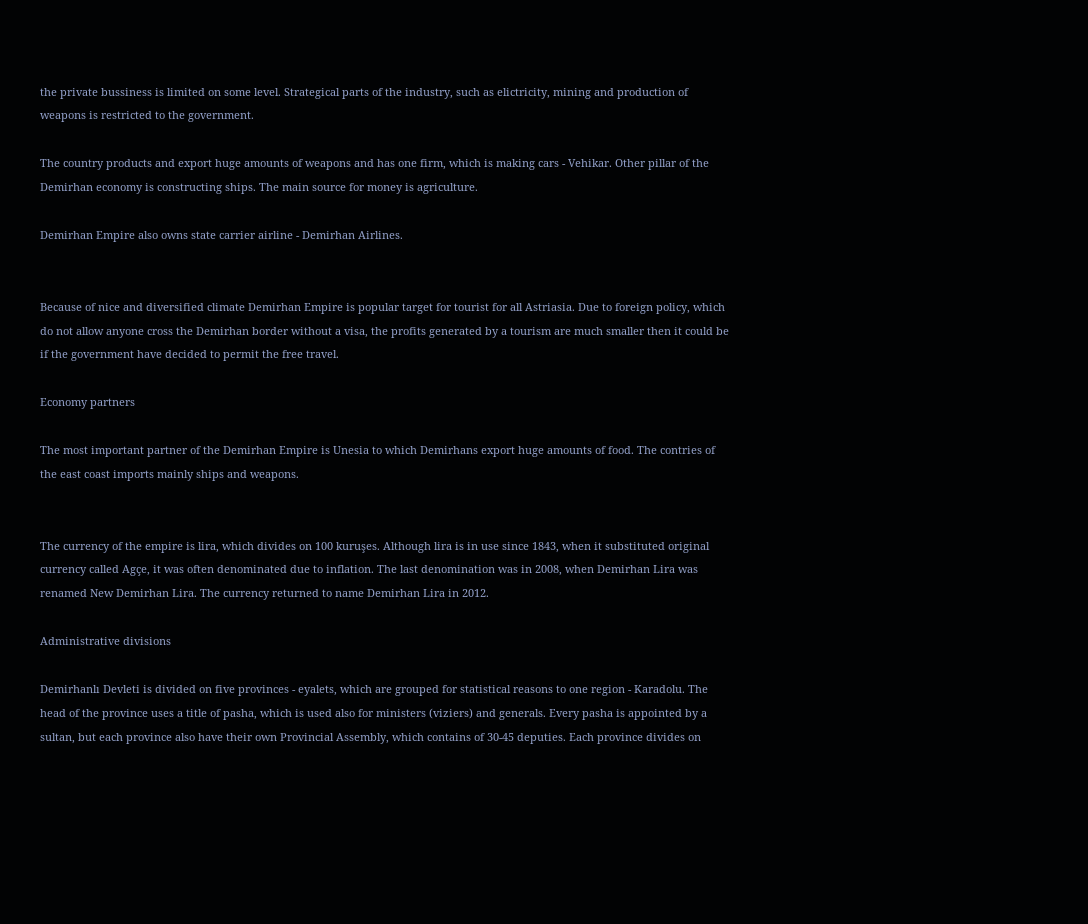the private bussiness is limited on some level. Strategical parts of the industry, such as elictricity, mining and production of weapons is restricted to the government.

The country products and export huge amounts of weapons and has one firm, which is making cars - Vehikar. Other pillar of the Demirhan economy is constructing ships. The main source for money is agriculture.

Demirhan Empire also owns state carrier airline - Demirhan Airlines.


Because of nice and diversified climate Demirhan Empire is popular target for tourist for all Astriasia. Due to foreign policy, which do not allow anyone cross the Demirhan border without a visa, the profits generated by a tourism are much smaller then it could be if the government have decided to permit the free travel.

Economy partners

The most important partner of the Demirhan Empire is Unesia to which Demirhans export huge amounts of food. The contries of the east coast imports mainly ships and weapons.


The currency of the empire is lira, which divides on 100 kuruşes. Although lira is in use since 1843, when it substituted original currency called Agçe, it was often denominated due to inflation. The last denomination was in 2008, when Demirhan Lira was renamed New Demirhan Lira. The currency returned to name Demirhan Lira in 2012.

Administrative divisions

Demirhanlı Devleti is divided on five provinces - eyalets, which are grouped for statistical reasons to one region - Karadolu. The head of the province uses a title of pasha, which is used also for ministers (viziers) and generals. Every pasha is appointed by a sultan, but each province also have their own Provincial Assembly, which contains of 30-45 deputies. Each province divides on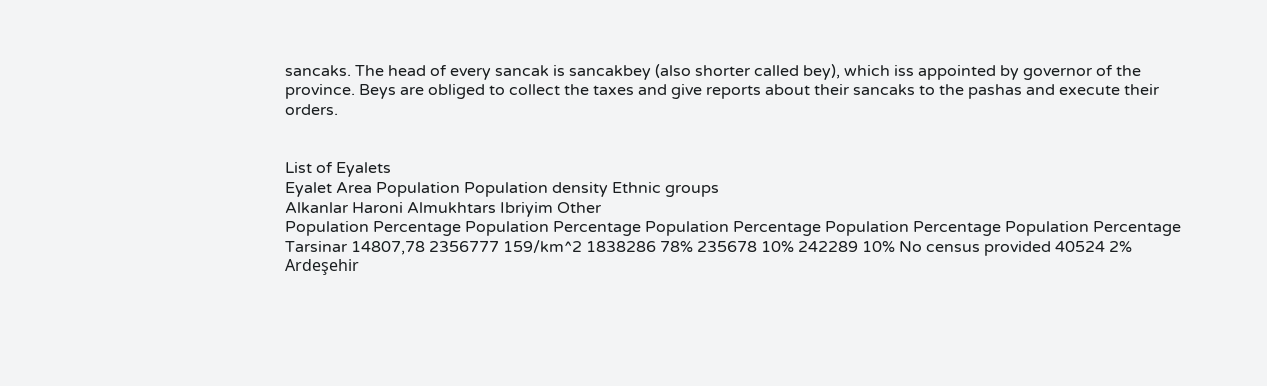sancaks. The head of every sancak is sancakbey (also shorter called bey), which iss appointed by governor of the province. Beys are obliged to collect the taxes and give reports about their sancaks to the pashas and execute their orders.


List of Eyalets
Eyalet Area Population Population density Ethnic groups
Alkanlar Haroni Almukhtars Ibriyim Other
Population Percentage Population Percentage Population Percentage Population Percentage Population Percentage
Tarsinar 14807,78 2356777 159/km^2 1838286 78% 235678 10% 242289 10% No census provided 40524 2%
Ardeşehir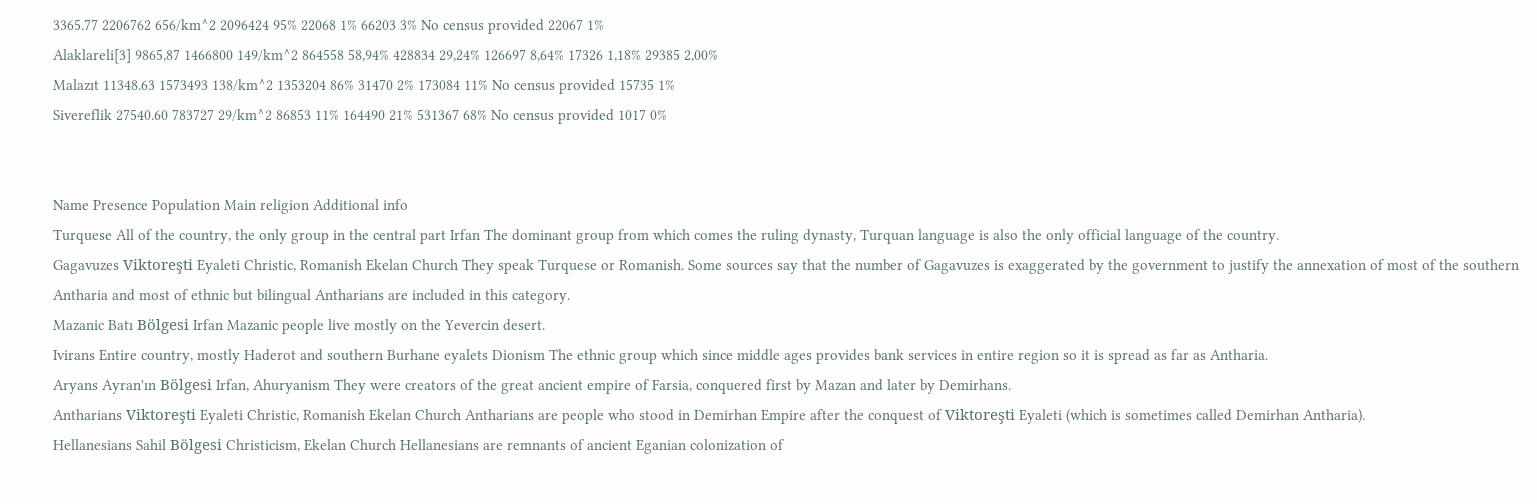3365.77 2206762 656/km^2 2096424 95% 22068 1% 66203 3% No census provided 22067 1%
Alaklareli[3] 9865,87 1466800 149/km^2 864558 58,94% 428834 29,24% 126697 8,64% 17326 1,18% 29385 2,00%
Malazıt 11348.63 1573493 138/km^2 1353204 86% 31470 2% 173084 11% No census provided 15735 1%
Sivereflik 27540.60 783727 29/km^2 86853 11% 164490 21% 531367 68% No census provided 1017 0%


Name Presence Population Main religion Additional info
Turquese All of the country, the only group in the central part Irfan The dominant group from which comes the ruling dynasty, Turquan language is also the only official language of the country.
Gagavuzes Viktoreşti Eyaleti Christic, Romanish Ekelan Church They speak Turquese or Romanish. Some sources say that the number of Gagavuzes is exaggerated by the government to justify the annexation of most of the southern Antharia and most of ethnic but bilingual Antharians are included in this category.
Mazanic Batı Bölgesi Irfan Mazanic people live mostly on the Yevercin desert.
Ivirans Entire country, mostly Haderot and southern Burhane eyalets Dionism The ethnic group which since middle ages provides bank services in entire region so it is spread as far as Antharia.
Aryans Ayran'ın Bölgesi Irfan, Ahuryanism They were creators of the great ancient empire of Farsia, conquered first by Mazan and later by Demirhans.
Antharians Viktoreşti Eyaleti Christic, Romanish Ekelan Church Antharians are people who stood in Demirhan Empire after the conquest of Viktoreşti Eyaleti (which is sometimes called Demirhan Antharia).
Hellanesians Sahil Bölgesi Christicism, Ekelan Church Hellanesians are remnants of ancient Eganian colonization of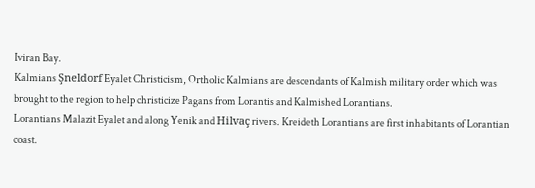Iviran Bay.
Kalmians Şneldorf Eyalet Christicism, Ortholic Kalmians are descendants of Kalmish military order which was brought to the region to help christicize Pagans from Lorantis and Kalmished Lorantians.
Lorantians Malazit Eyalet and along Yenik and Hilvaç rivers. Kreideth Lorantians are first inhabitants of Lorantian coast.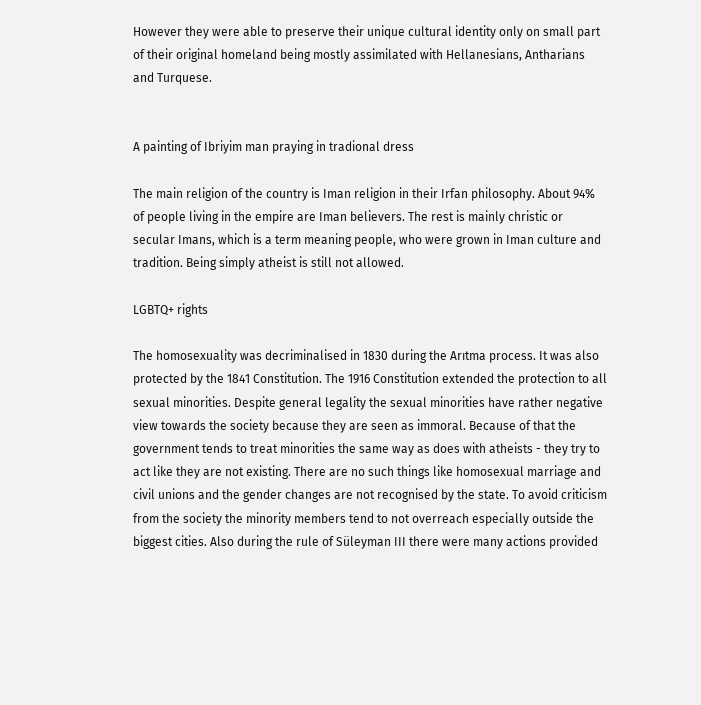However they were able to preserve their unique cultural identity only on small part of their original homeland being mostly assimilated with Hellanesians, Antharians and Turquese.


A painting of Ibriyim man praying in tradional dress

The main religion of the country is Iman religion in their Irfan philosophy. About 94% of people living in the empire are Iman believers. The rest is mainly christic or secular Imans, which is a term meaning people, who were grown in Iman culture and tradition. Being simply atheist is still not allowed.

LGBTQ+ rights

The homosexuality was decriminalised in 1830 during the Arıtma process. It was also protected by the 1841 Constitution. The 1916 Constitution extended the protection to all sexual minorities. Despite general legality the sexual minorities have rather negative view towards the society because they are seen as immoral. Because of that the government tends to treat minorities the same way as does with atheists - they try to act like they are not existing. There are no such things like homosexual marriage and civil unions and the gender changes are not recognised by the state. To avoid criticism from the society the minority members tend to not overreach especially outside the biggest cities. Also during the rule of Süleyman III there were many actions provided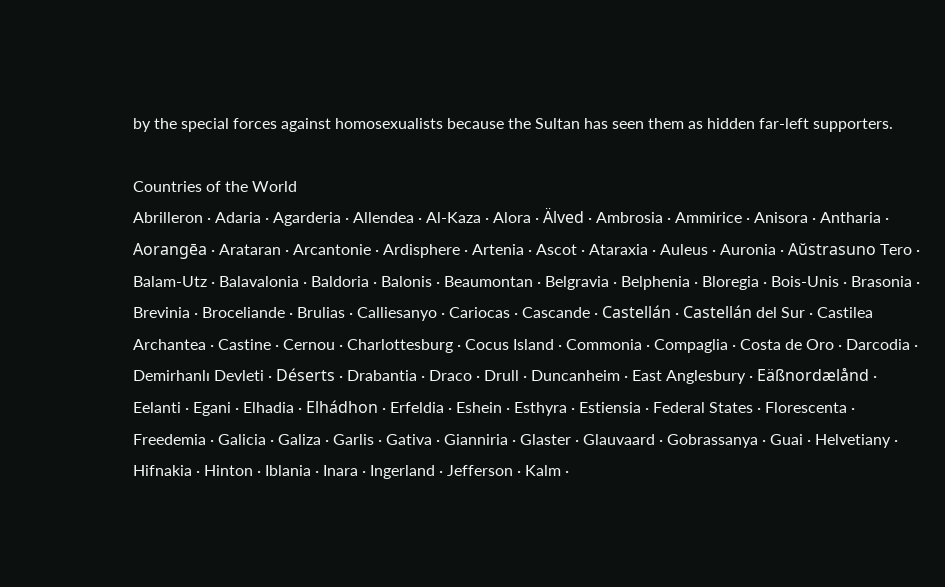by the special forces against homosexualists because the Sultan has seen them as hidden far-left supporters.

Countries of the World
Abrilleron · Adaria · Agarderia · Allendea · Al-Kaza · Alora · Älved · Ambrosia · Ammirice · Anisora · Antharia · Aorangēa · Arataran · Arcantonie · Ardisphere · Artenia · Ascot · Ataraxia · Auleus · Auronia · Aŭstrasuno Tero · Balam-Utz · Balavalonia · Baldoria · Balonis · Beaumontan · Belgravia · Belphenia · Bloregia · Bois-Unis · Brasonia · Brevinia · Broceliande · Brulias · Calliesanyo · Cariocas · Cascande · Castellán · Castellán del Sur · Castilea Archantea · Castine · Cernou · Charlottesburg · Cocus Island · Commonia · Compaglia · Costa de Oro · Darcodia · Demirhanlı Devleti · Déserts · Drabantia · Draco · Drull · Duncanheim · East Anglesbury · Eäßnordælånd · Eelanti · Egani · Elhadia · Elhádhon · Erfeldia · Eshein · Esthyra · Estiensia · Federal States · Florescenta · Freedemia · Galicia · Galiza · Garlis · Gativa · Gianniria · Glaster · Glauvaard · Gobrassanya · Guai · Helvetiany · Hifnakia · Hinton · Iblania · Inara · Ingerland · Jefferson · Kalm ·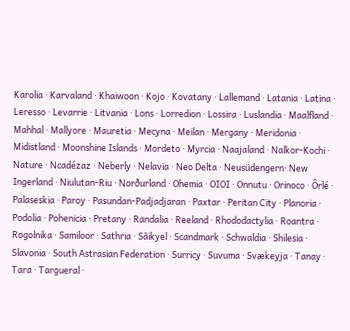Karolia · Karvaland · Khaiwoon · Kojo · Kovatany · Lallemand · Latania · Latina · Leresso · Levarrie · Litvania · Lons · Lorredion · Lossira · Luslandia · Maalfland · Mahhal · Mallyore · Mauretia · Mecyna · Meilan · Mergany · Meridonia · Midistland · Moonshine Islands · Mordeto · Myrcia · Naajaland · Nalkor-Kochi · Nature · Ncadézaz · Neberly · Nelavia · Neo Delta · Neusüdengern· New Ingerland · Niulutan-Riu · Norðurland · Ohemia · OIOI · Onnutu · Orinoco · Ôrlé · Palaseskia · Paroy · Pasundan-Padjadjaran · Paxtar · Peritan City · Planoria · Podolia · Pohenicia · Pretany · Randalia · Reeland · Rhododactylia · Roantra · Rogolnika · Samiloor · Sathria · Sãikyel · Scandmark · Schwaldia · Shilesia · Slavonia · South Astrasian Federation · Surricy · Suvuma · Svækeyja · Tanay · Tara · Targueral ·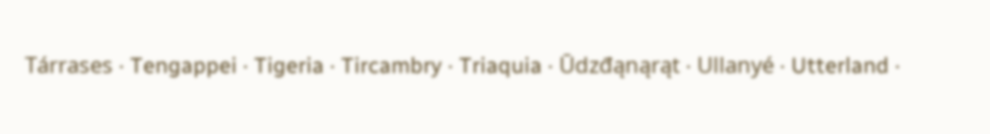Tárrases · Tengappei · Tigeria · Tircambry · Triaquia · Ūdzđąnąrąt · Ullanyé · Utterland ·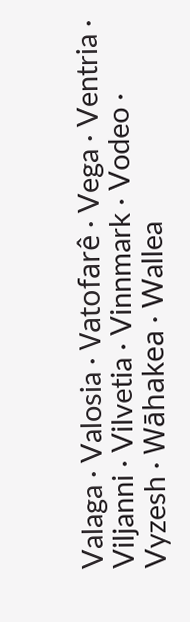Valaga · Valosia · Vatofarê · Vega · Ventria · Viljanni · Vilvetia · Vinnmark · Vodeo · Vyzesh · Wāhakea · Wallea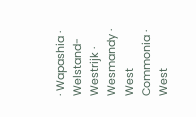· Wapashia · Welstand-Westrijk · Wesmandy · West Commonia · West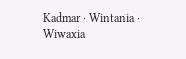Kadmar · Wintania · Wiwaxia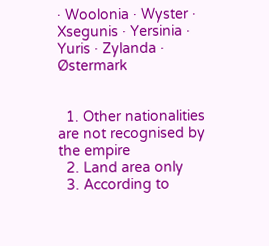· Woolonia · Wyster · Xsegunis · Yersinia · Yuris · Zylanda · Østermark


  1. Other nationalities are not recognised by the empire
  2. Land area only
  3. According to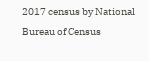2017 census by National Bureau of Census